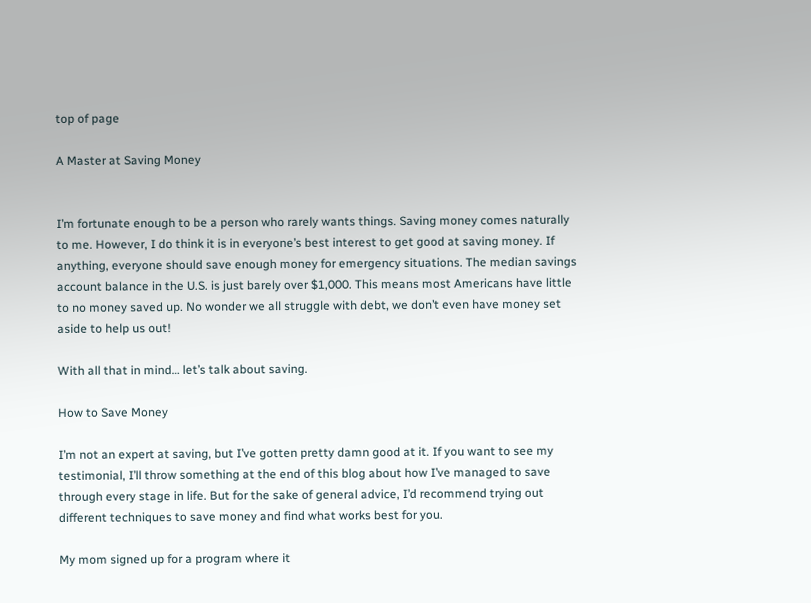top of page

A Master at Saving Money


I’m fortunate enough to be a person who rarely wants things. Saving money comes naturally to me. However, I do think it is in everyone’s best interest to get good at saving money. If anything, everyone should save enough money for emergency situations. The median savings account balance in the U.S. is just barely over $1,000. This means most Americans have little to no money saved up. No wonder we all struggle with debt, we don’t even have money set aside to help us out!

With all that in mind… let’s talk about saving.

How to Save Money

I’m not an expert at saving, but I’ve gotten pretty damn good at it. If you want to see my testimonial, I’ll throw something at the end of this blog about how I’ve managed to save through every stage in life. But for the sake of general advice, I’d recommend trying out different techniques to save money and find what works best for you.

My mom signed up for a program where it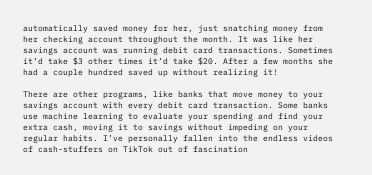automatically saved money for her, just snatching money from her checking account throughout the month. It was like her savings account was running debit card transactions. Sometimes it’d take $3 other times it’d take $20. After a few months she had a couple hundred saved up without realizing it!

There are other programs, like banks that move money to your savings account with every debit card transaction. Some banks use machine learning to evaluate your spending and find your extra cash, moving it to savings without impeding on your regular habits. I’ve personally fallen into the endless videos of cash-stuffers on TikTok out of fascination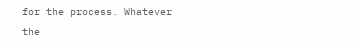for the process. Whatever the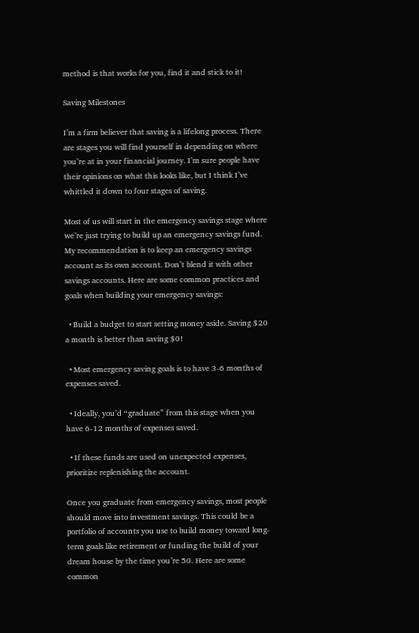method is that works for you, find it and stick to it!

Saving Milestones

I’m a firm believer that saving is a lifelong process. There are stages you will find yourself in depending on where you’re at in your financial journey. I’m sure people have their opinions on what this looks like, but I think I’ve whittled it down to four stages of saving.

Most of us will start in the emergency savings stage where we’re just trying to build up an emergency savings fund. My recommendation is to keep an emergency savings account as its own account. Don’t blend it with other savings accounts. Here are some common practices and goals when building your emergency savings:

  • Build a budget to start setting money aside. Saving $20 a month is better than saving $0!

  • Most emergency saving goals is to have 3-6 months of expenses saved.

  • Ideally, you’d “graduate” from this stage when you have 6-12 months of expenses saved.

  • If these funds are used on unexpected expenses, prioritize replenishing the account.

Once you graduate from emergency savings, most people should move into investment savings. This could be a portfolio of accounts you use to build money toward long-term goals like retirement or funding the build of your dream house by the time you’re 50. Here are some common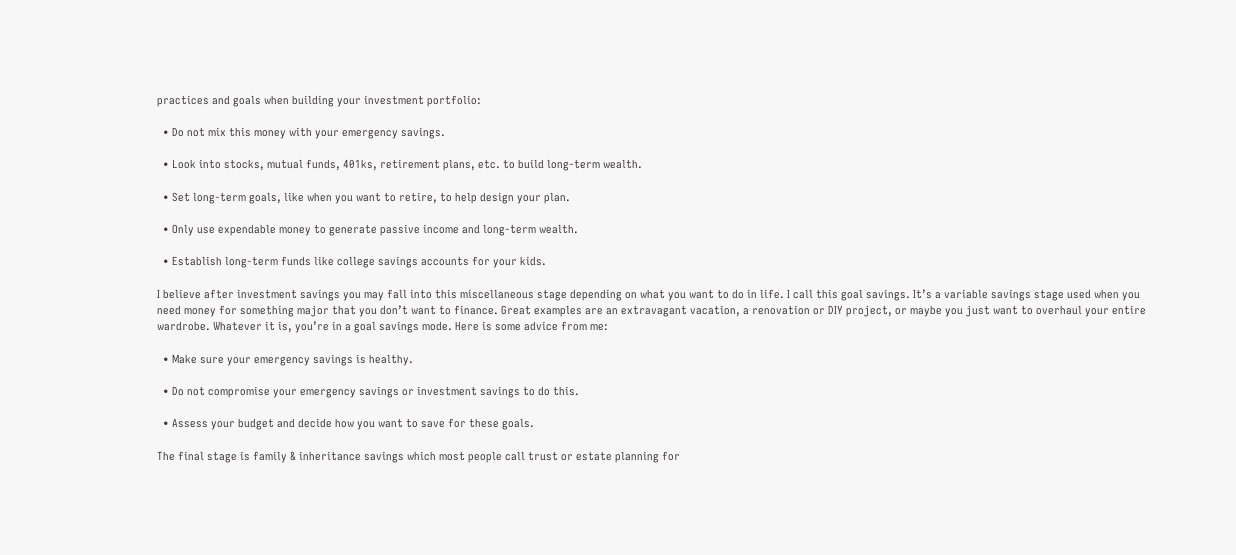practices and goals when building your investment portfolio:

  • Do not mix this money with your emergency savings.

  • Look into stocks, mutual funds, 401ks, retirement plans, etc. to build long-term wealth.

  • Set long-term goals, like when you want to retire, to help design your plan.

  • Only use expendable money to generate passive income and long-term wealth.

  • Establish long-term funds like college savings accounts for your kids.

I believe after investment savings you may fall into this miscellaneous stage depending on what you want to do in life. I call this goal savings. It’s a variable savings stage used when you need money for something major that you don’t want to finance. Great examples are an extravagant vacation, a renovation or DIY project, or maybe you just want to overhaul your entire wardrobe. Whatever it is, you’re in a goal savings mode. Here is some advice from me:

  • Make sure your emergency savings is healthy.

  • Do not compromise your emergency savings or investment savings to do this.

  • Assess your budget and decide how you want to save for these goals.

The final stage is family & inheritance savings which most people call trust or estate planning for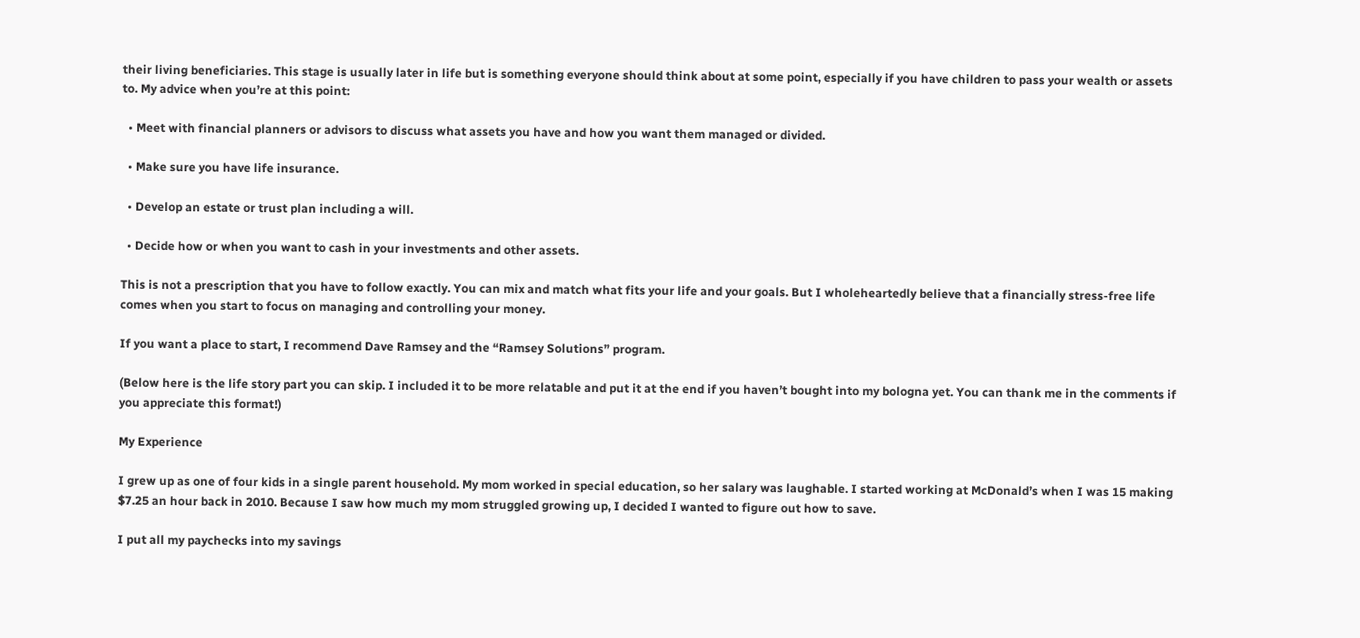their living beneficiaries. This stage is usually later in life but is something everyone should think about at some point, especially if you have children to pass your wealth or assets to. My advice when you’re at this point:

  • Meet with financial planners or advisors to discuss what assets you have and how you want them managed or divided.

  • Make sure you have life insurance.

  • Develop an estate or trust plan including a will.

  • Decide how or when you want to cash in your investments and other assets.

This is not a prescription that you have to follow exactly. You can mix and match what fits your life and your goals. But I wholeheartedly believe that a financially stress-free life comes when you start to focus on managing and controlling your money.

If you want a place to start, I recommend Dave Ramsey and the “Ramsey Solutions” program.

(Below here is the life story part you can skip. I included it to be more relatable and put it at the end if you haven’t bought into my bologna yet. You can thank me in the comments if you appreciate this format!)

My Experience

I grew up as one of four kids in a single parent household. My mom worked in special education, so her salary was laughable. I started working at McDonald’s when I was 15 making $7.25 an hour back in 2010. Because I saw how much my mom struggled growing up, I decided I wanted to figure out how to save.

I put all my paychecks into my savings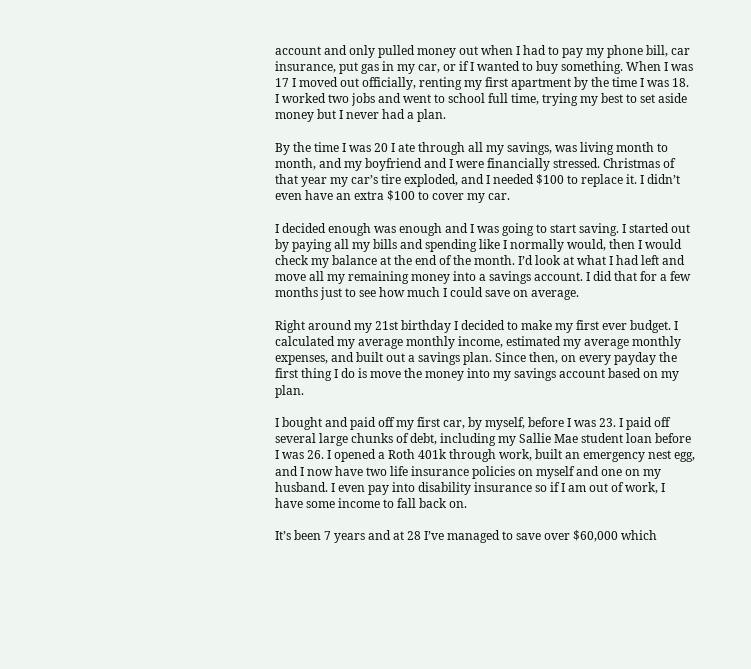account and only pulled money out when I had to pay my phone bill, car insurance, put gas in my car, or if I wanted to buy something. When I was 17 I moved out officially, renting my first apartment by the time I was 18. I worked two jobs and went to school full time, trying my best to set aside money but I never had a plan.

By the time I was 20 I ate through all my savings, was living month to month, and my boyfriend and I were financially stressed. Christmas of that year my car’s tire exploded, and I needed $100 to replace it. I didn’t even have an extra $100 to cover my car.

I decided enough was enough and I was going to start saving. I started out by paying all my bills and spending like I normally would, then I would check my balance at the end of the month. I’d look at what I had left and move all my remaining money into a savings account. I did that for a few months just to see how much I could save on average.

Right around my 21st birthday I decided to make my first ever budget. I calculated my average monthly income, estimated my average monthly expenses, and built out a savings plan. Since then, on every payday the first thing I do is move the money into my savings account based on my plan.

I bought and paid off my first car, by myself, before I was 23. I paid off several large chunks of debt, including my Sallie Mae student loan before I was 26. I opened a Roth 401k through work, built an emergency nest egg, and I now have two life insurance policies on myself and one on my husband. I even pay into disability insurance so if I am out of work, I have some income to fall back on.

It’s been 7 years and at 28 I’ve managed to save over $60,000 which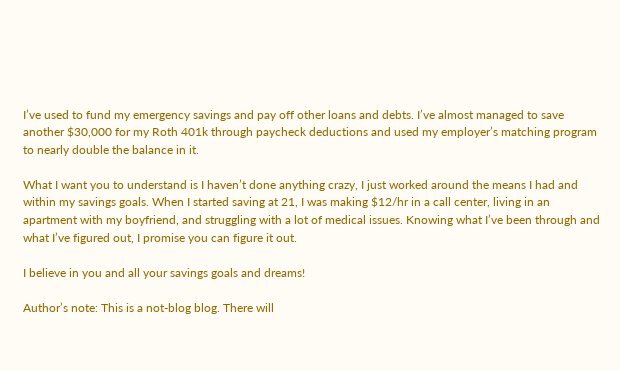I’ve used to fund my emergency savings and pay off other loans and debts. I’ve almost managed to save another $30,000 for my Roth 401k through paycheck deductions and used my employer’s matching program to nearly double the balance in it.

What I want you to understand is I haven’t done anything crazy, I just worked around the means I had and within my savings goals. When I started saving at 21, I was making $12/hr in a call center, living in an apartment with my boyfriend, and struggling with a lot of medical issues. Knowing what I’ve been through and what I’ve figured out, I promise you can figure it out.

I believe in you and all your savings goals and dreams!

Author’s note: This is a not-blog blog. There will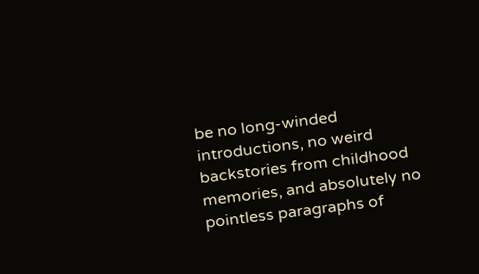be no long-winded introductions, no weird backstories from childhood memories, and absolutely no pointless paragraphs of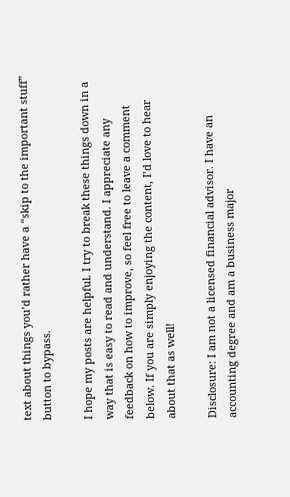text about things you’d rather have a “skip to the important stuff” button to bypass.

I hope my posts are helpful. I try to break these things down in a way that is easy to read and understand. I appreciate any feedback on how to improve, so feel free to leave a comment below. If you are simply enjoying the content, I’d love to hear about that as well!

Disclosure: I am not a licensed financial advisor. I have an accounting degree and am a business major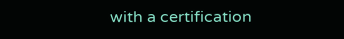with a certification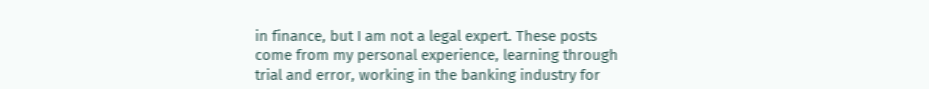in finance, but I am not a legal expert. These posts come from my personal experience, learning through trial and error, working in the banking industry for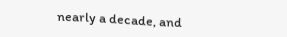nearly a decade, and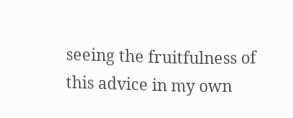seeing the fruitfulness of this advice in my own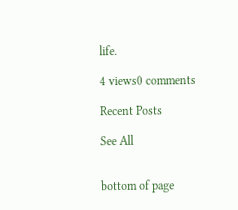life.

4 views0 comments

Recent Posts

See All


bottom of page